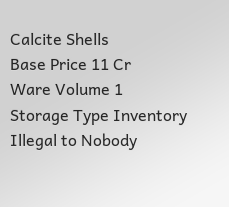Calcite Shells
Base Price 11 Cr
Ware Volume 1
Storage Type Inventory
Illegal to Nobody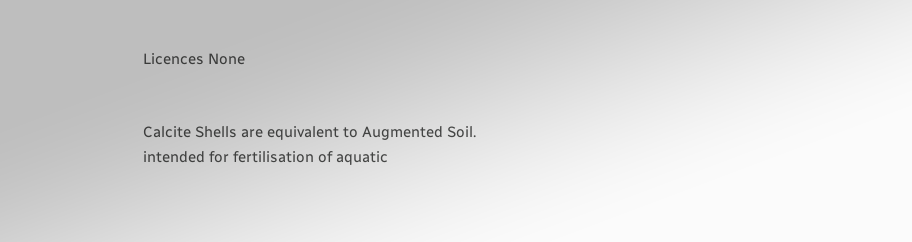Licences None


Calcite Shells are equivalent to Augmented Soil. intended for fertilisation of aquatic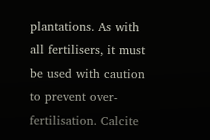plantations. As with all fertilisers, it must be used with caution to prevent over-fertilisation. Calcite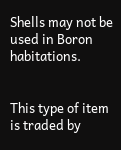Shells may not be used in Boron habitations.


This type of item is traded by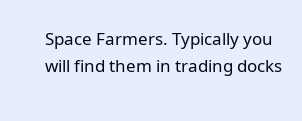Space Farmers. Typically you will find them in trading docks